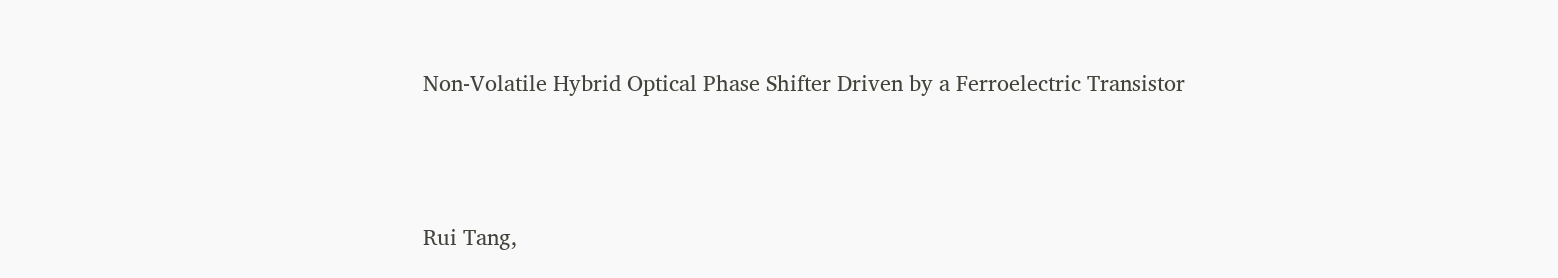Non-Volatile Hybrid Optical Phase Shifter Driven by a Ferroelectric Transistor




Rui Tang,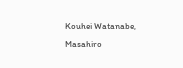Kouhei Watanabe, Masahiro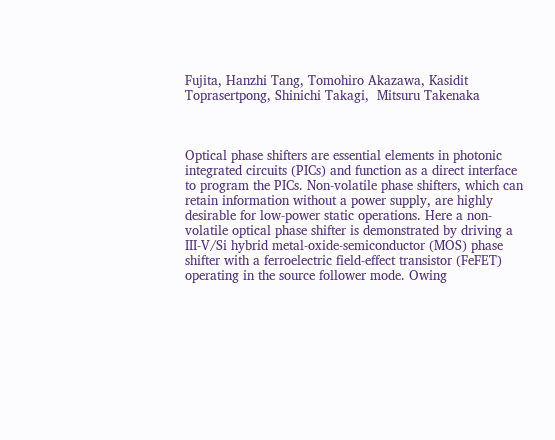Fujita, Hanzhi Tang, Tomohiro Akazawa, Kasidit Toprasertpong, Shinichi Takagi,  Mitsuru Takenaka



Optical phase shifters are essential elements in photonic integrated circuits (PICs) and function as a direct interface to program the PICs. Non-volatile phase shifters, which can retain information without a power supply, are highly desirable for low-power static operations. Here a non-volatile optical phase shifter is demonstrated by driving a III-V/Si hybrid metal-oxide-semiconductor (MOS) phase shifter with a ferroelectric field-effect transistor (FeFET) operating in the source follower mode. Owing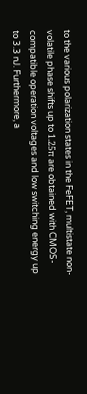to the various polarization states in the FeFET, multistate non-volatile phase shifts up to 1.25π are obtained with CMOS-compatible operation voltages and low switching energy up to 3.3 nJ. Furthermore, a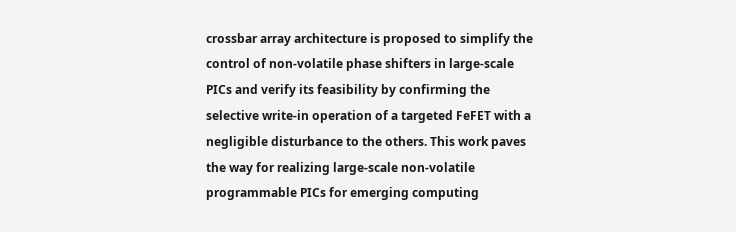crossbar array architecture is proposed to simplify the control of non-volatile phase shifters in large-scale PICs and verify its feasibility by confirming the selective write-in operation of a targeted FeFET with a negligible disturbance to the others. This work paves the way for realizing large-scale non-volatile programmable PICs for emerging computing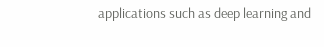applications such as deep learning and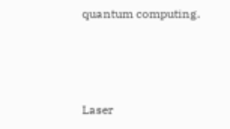quantum computing.



Laser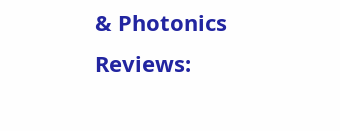& Photonics Reviews: